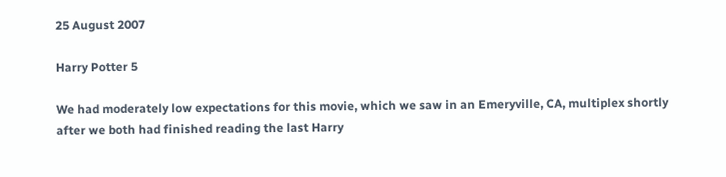25 August 2007

Harry Potter 5

We had moderately low expectations for this movie, which we saw in an Emeryville, CA, multiplex shortly after we both had finished reading the last Harry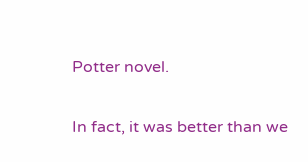Potter novel.

In fact, it was better than we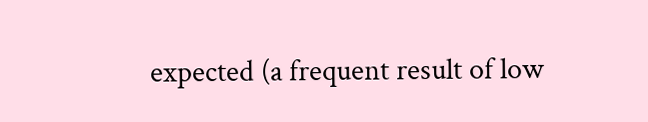expected (a frequent result of low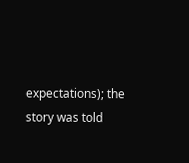expectations); the story was told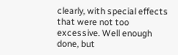clearly, with special effects that were not too excessive. Well enough done, but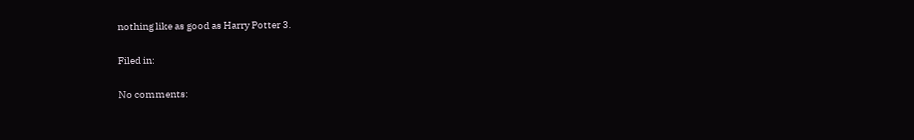nothing like as good as Harry Potter 3.

Filed in:

No comments: